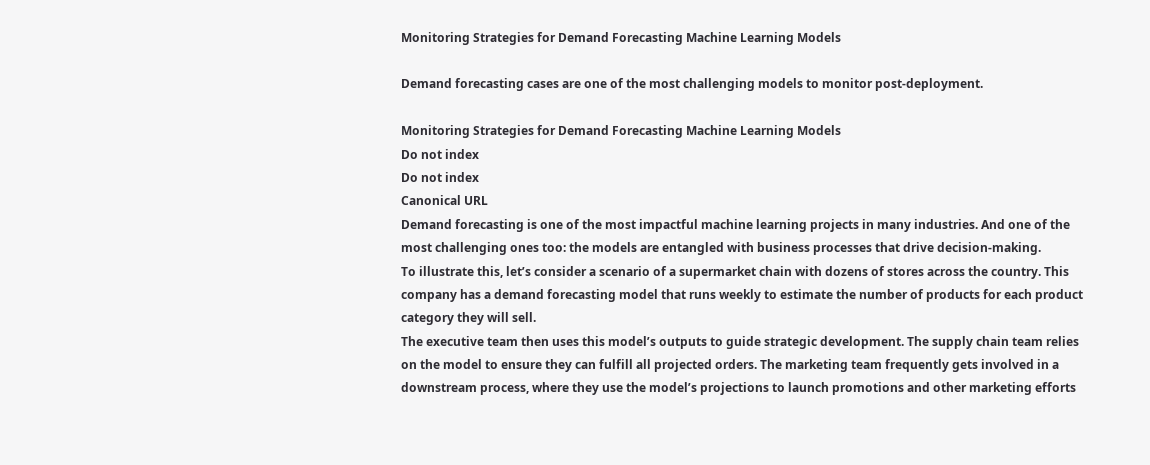Monitoring Strategies for Demand Forecasting Machine Learning Models

Demand forecasting cases are one of the most challenging models to monitor post-deployment.

Monitoring Strategies for Demand Forecasting Machine Learning Models
Do not index
Do not index
Canonical URL
Demand forecasting is one of the most impactful machine learning projects in many industries. And one of the most challenging ones too: the models are entangled with business processes that drive decision-making.
To illustrate this, let’s consider a scenario of a supermarket chain with dozens of stores across the country. This company has a demand forecasting model that runs weekly to estimate the number of products for each product category they will sell.
The executive team then uses this model’s outputs to guide strategic development. The supply chain team relies on the model to ensure they can fulfill all projected orders. The marketing team frequently gets involved in a downstream process, where they use the model’s projections to launch promotions and other marketing efforts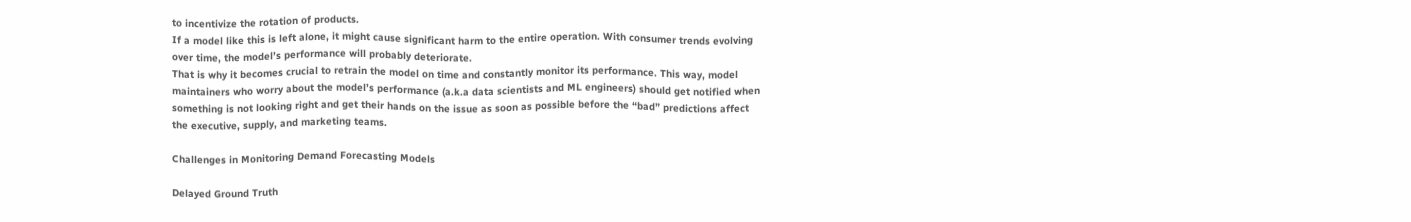to incentivize the rotation of products.
If a model like this is left alone, it might cause significant harm to the entire operation. With consumer trends evolving over time, the model’s performance will probably deteriorate.
That is why it becomes crucial to retrain the model on time and constantly monitor its performance. This way, model maintainers who worry about the model’s performance (a.k.a data scientists and ML engineers) should get notified when something is not looking right and get their hands on the issue as soon as possible before the “bad” predictions affect the executive, supply, and marketing teams.

Challenges in Monitoring Demand Forecasting Models

Delayed Ground Truth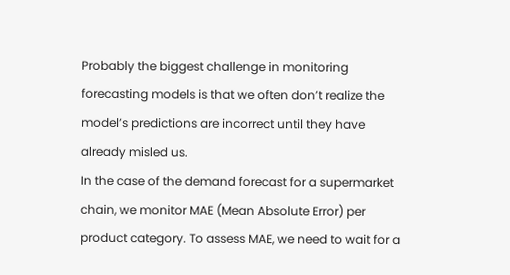Probably the biggest challenge in monitoring forecasting models is that we often don’t realize the model’s predictions are incorrect until they have already misled us.
In the case of the demand forecast for a supermarket chain, we monitor MAE (Mean Absolute Error) per product category. To assess MAE, we need to wait for a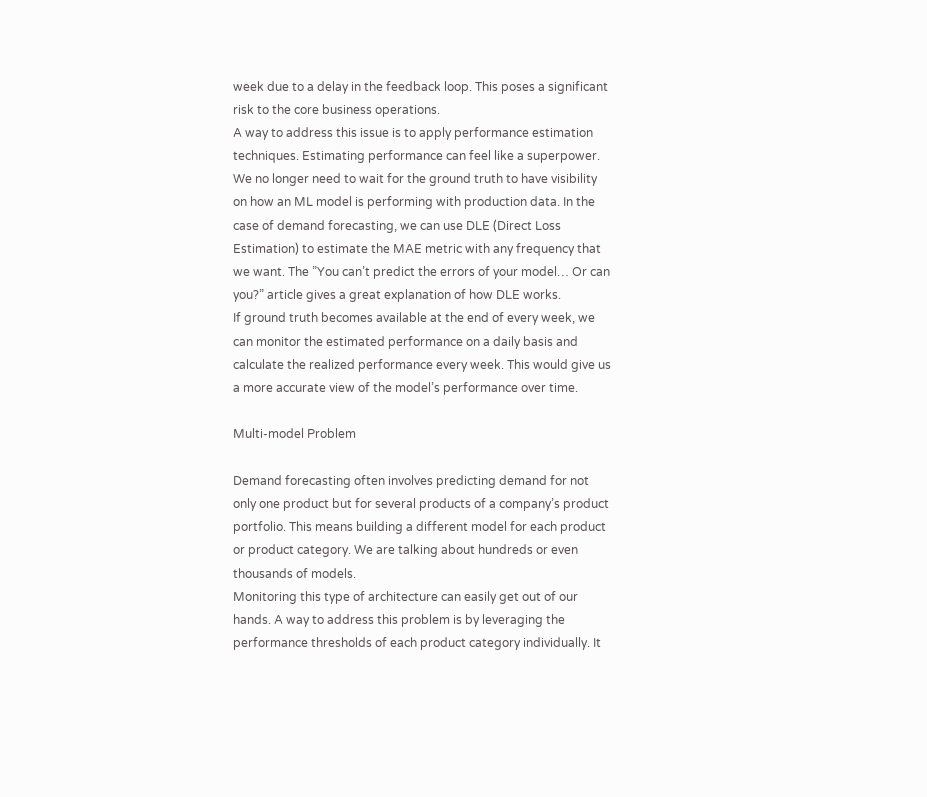week due to a delay in the feedback loop. This poses a significant risk to the core business operations.
A way to address this issue is to apply performance estimation techniques. Estimating performance can feel like a superpower. We no longer need to wait for the ground truth to have visibility on how an ML model is performing with production data. In the case of demand forecasting, we can use DLE (Direct Loss Estimation) to estimate the MAE metric with any frequency that we want. The ”You can’t predict the errors of your model… Or can you?” article gives a great explanation of how DLE works.
If ground truth becomes available at the end of every week, we can monitor the estimated performance on a daily basis and calculate the realized performance every week. This would give us a more accurate view of the model’s performance over time.

Multi-model Problem

Demand forecasting often involves predicting demand for not only one product but for several products of a company’s product portfolio. This means building a different model for each product or product category. We are talking about hundreds or even thousands of models.
Monitoring this type of architecture can easily get out of our hands. A way to address this problem is by leveraging the performance thresholds of each product category individually. It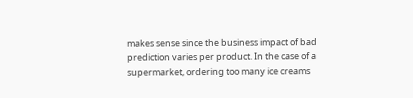makes sense since the business impact of bad prediction varies per product. In the case of a supermarket, ordering too many ice creams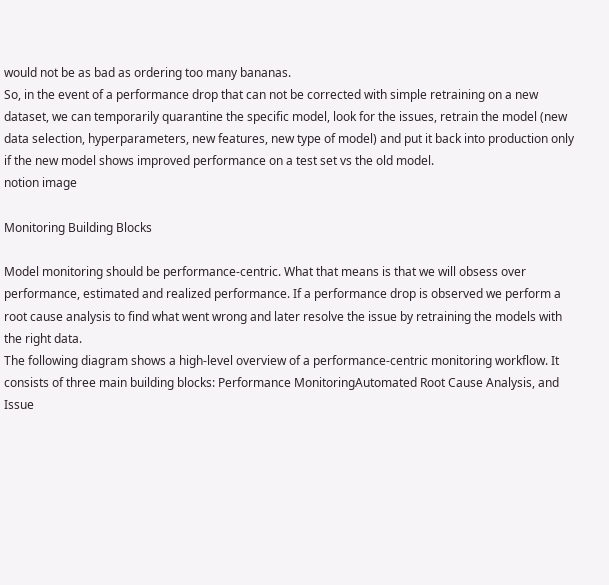would not be as bad as ordering too many bananas.
So, in the event of a performance drop that can not be corrected with simple retraining on a new dataset, we can temporarily quarantine the specific model, look for the issues, retrain the model (new data selection, hyperparameters, new features, new type of model) and put it back into production only if the new model shows improved performance on a test set vs the old model.
notion image

Monitoring Building Blocks

Model monitoring should be performance-centric. What that means is that we will obsess over performance, estimated and realized performance. If a performance drop is observed we perform a root cause analysis to find what went wrong and later resolve the issue by retraining the models with the right data.
The following diagram shows a high-level overview of a performance-centric monitoring workflow. It consists of three main building blocks: Performance MonitoringAutomated Root Cause Analysis, and Issue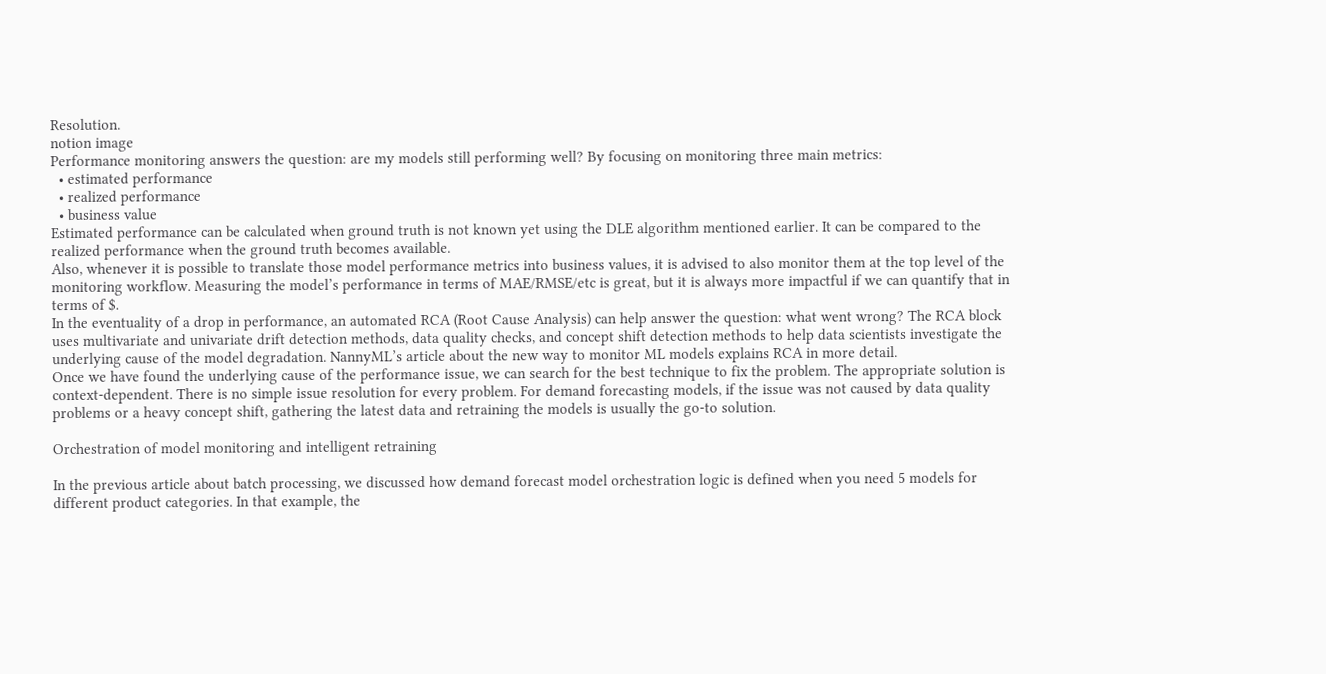Resolution.
notion image
Performance monitoring answers the question: are my models still performing well? By focusing on monitoring three main metrics:
  • estimated performance
  • realized performance
  • business value
Estimated performance can be calculated when ground truth is not known yet using the DLE algorithm mentioned earlier. It can be compared to the realized performance when the ground truth becomes available.
Also, whenever it is possible to translate those model performance metrics into business values, it is advised to also monitor them at the top level of the monitoring workflow. Measuring the model’s performance in terms of MAE/RMSE/etc is great, but it is always more impactful if we can quantify that in terms of $.
In the eventuality of a drop in performance, an automated RCA (Root Cause Analysis) can help answer the question: what went wrong? The RCA block uses multivariate and univariate drift detection methods, data quality checks, and concept shift detection methods to help data scientists investigate the underlying cause of the model degradation. NannyML’s article about the new way to monitor ML models explains RCA in more detail.
Once we have found the underlying cause of the performance issue, we can search for the best technique to fix the problem. The appropriate solution is context-dependent. There is no simple issue resolution for every problem. For demand forecasting models, if the issue was not caused by data quality problems or a heavy concept shift, gathering the latest data and retraining the models is usually the go-to solution.

Orchestration of model monitoring and intelligent retraining

In the previous article about batch processing, we discussed how demand forecast model orchestration logic is defined when you need 5 models for different product categories. In that example, the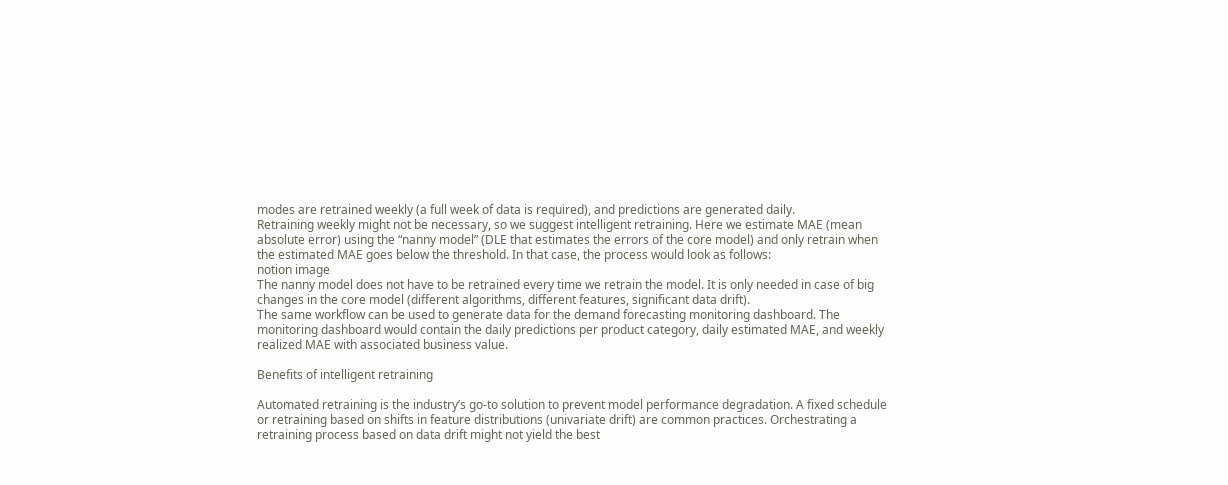modes are retrained weekly (a full week of data is required), and predictions are generated daily.
Retraining weekly might not be necessary, so we suggest intelligent retraining. Here we estimate MAE (mean absolute error) using the “nanny model” (DLE that estimates the errors of the core model) and only retrain when the estimated MAE goes below the threshold. In that case, the process would look as follows:
notion image
The nanny model does not have to be retrained every time we retrain the model. It is only needed in case of big changes in the core model (different algorithms, different features, significant data drift).
The same workflow can be used to generate data for the demand forecasting monitoring dashboard. The monitoring dashboard would contain the daily predictions per product category, daily estimated MAE, and weekly realized MAE with associated business value.

Benefits of intelligent retraining

Automated retraining is the industry’s go-to solution to prevent model performance degradation. A fixed schedule or retraining based on shifts in feature distributions (univariate drift) are common practices. Orchestrating a retraining process based on data drift might not yield the best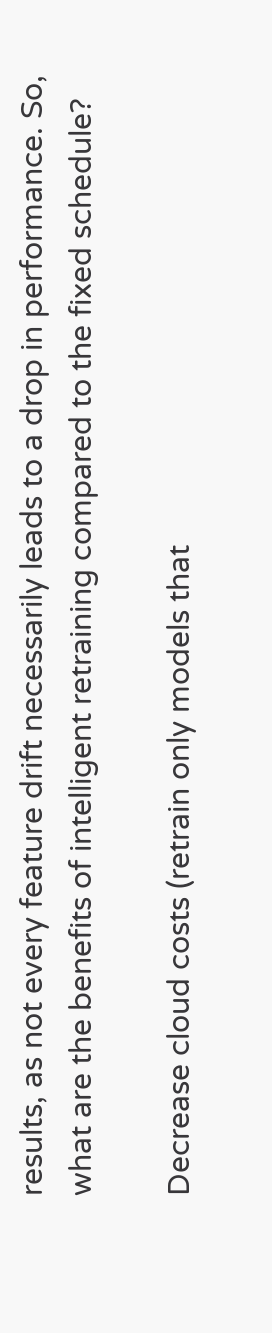results, as not every feature drift necessarily leads to a drop in performance. So, what are the benefits of intelligent retraining compared to the fixed schedule?

Decrease cloud costs (retrain only models that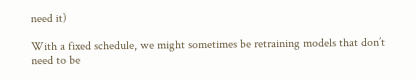need it)

With a fixed schedule, we might sometimes be retraining models that don’t need to be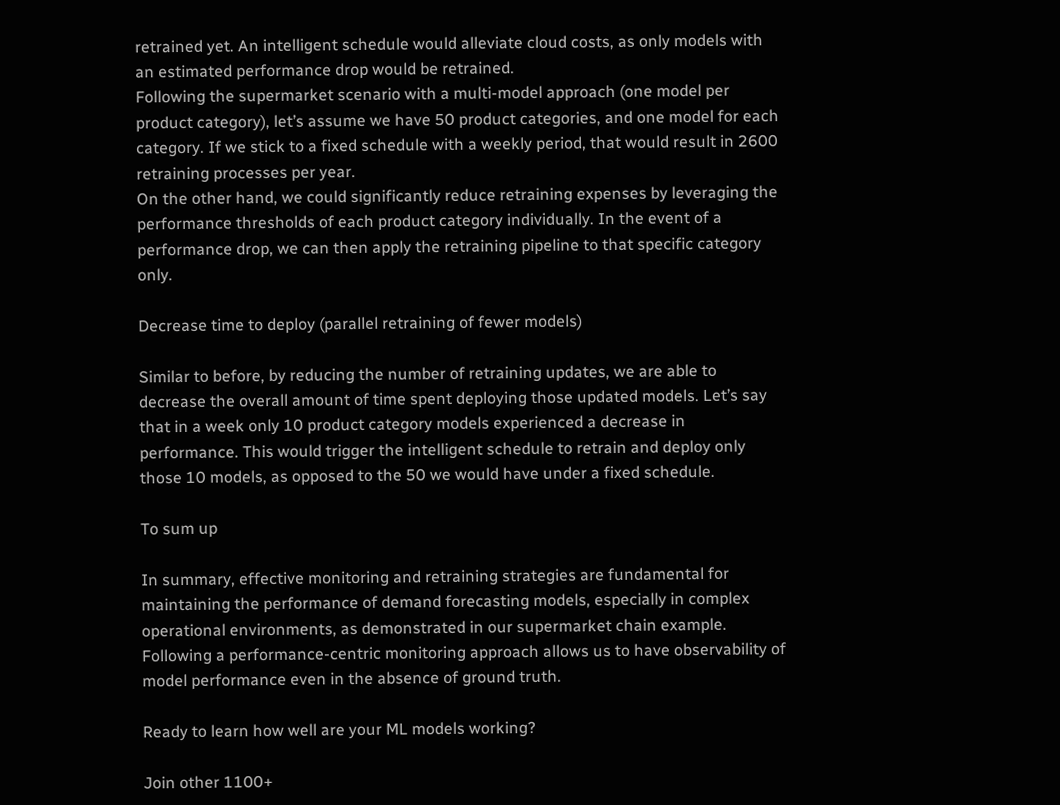retrained yet. An intelligent schedule would alleviate cloud costs, as only models with an estimated performance drop would be retrained.
Following the supermarket scenario with a multi-model approach (one model per product category), let’s assume we have 50 product categories, and one model for each category. If we stick to a fixed schedule with a weekly period, that would result in 2600 retraining processes per year.
On the other hand, we could significantly reduce retraining expenses by leveraging the performance thresholds of each product category individually. In the event of a performance drop, we can then apply the retraining pipeline to that specific category only.

Decrease time to deploy (parallel retraining of fewer models)

Similar to before, by reducing the number of retraining updates, we are able to decrease the overall amount of time spent deploying those updated models. Let’s say that in a week only 10 product category models experienced a decrease in performance. This would trigger the intelligent schedule to retrain and deploy only those 10 models, as opposed to the 50 we would have under a fixed schedule.

To sum up

In summary, effective monitoring and retraining strategies are fundamental for maintaining the performance of demand forecasting models, especially in complex operational environments, as demonstrated in our supermarket chain example. Following a performance-centric monitoring approach allows us to have observability of model performance even in the absence of ground truth.

Ready to learn how well are your ML models working?

Join other 1100+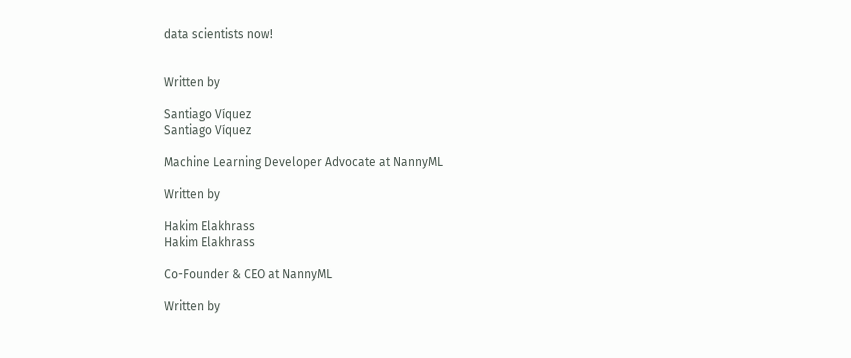data scientists now!


Written by

Santiago Víquez
Santiago Víquez

Machine Learning Developer Advocate at NannyML

Written by

Hakim Elakhrass
Hakim Elakhrass

Co-Founder & CEO at NannyML

Written by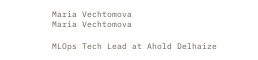Maria Vechtomova
Maria Vechtomova

MLOps Tech Lead at Ahold Delhaize